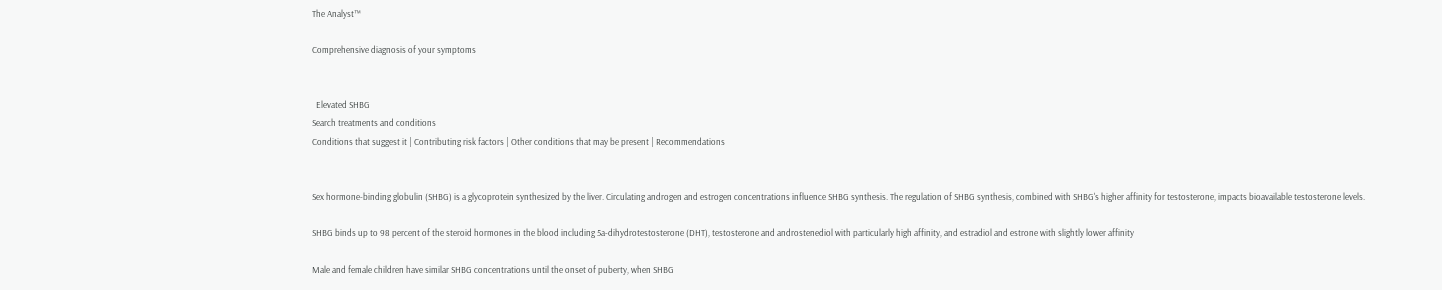The Analyst™

Comprehensive diagnosis of your symptoms


  Elevated SHBG
Search treatments and conditions
Conditions that suggest it | Contributing risk factors | Other conditions that may be present | Recommendations


Sex hormone-binding globulin (SHBG) is a glycoprotein synthesized by the liver. Circulating androgen and estrogen concentrations influence SHBG synthesis. The regulation of SHBG synthesis, combined with SHBG's higher affinity for testosterone, impacts bioavailable testosterone levels.

SHBG binds up to 98 percent of the steroid hormones in the blood including 5a-dihydrotestosterone (DHT), testosterone and androstenediol with particularly high affinity, and estradiol and estrone with slightly lower affinity

Male and female children have similar SHBG concentrations until the onset of puberty, when SHBG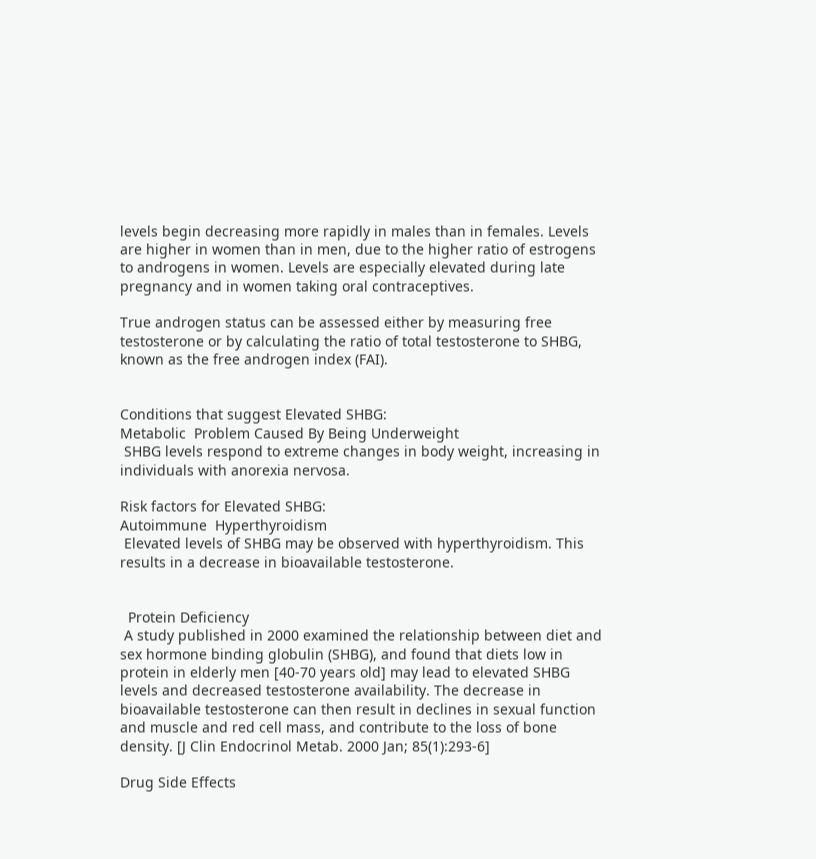levels begin decreasing more rapidly in males than in females. Levels are higher in women than in men, due to the higher ratio of estrogens to androgens in women. Levels are especially elevated during late pregnancy and in women taking oral contraceptives.

True androgen status can be assessed either by measuring free testosterone or by calculating the ratio of total testosterone to SHBG, known as the free androgen index (FAI).


Conditions that suggest Elevated SHBG:
Metabolic  Problem Caused By Being Underweight
 SHBG levels respond to extreme changes in body weight, increasing in individuals with anorexia nervosa.

Risk factors for Elevated SHBG:
Autoimmune  Hyperthyroidism
 Elevated levels of SHBG may be observed with hyperthyroidism. This results in a decrease in bioavailable testosterone.


  Protein Deficiency
 A study published in 2000 examined the relationship between diet and sex hormone binding globulin (SHBG), and found that diets low in protein in elderly men [40-70 years old] may lead to elevated SHBG levels and decreased testosterone availability. The decrease in bioavailable testosterone can then result in declines in sexual function and muscle and red cell mass, and contribute to the loss of bone density. [J Clin Endocrinol Metab. 2000 Jan; 85(1):293-6]

Drug Side Effects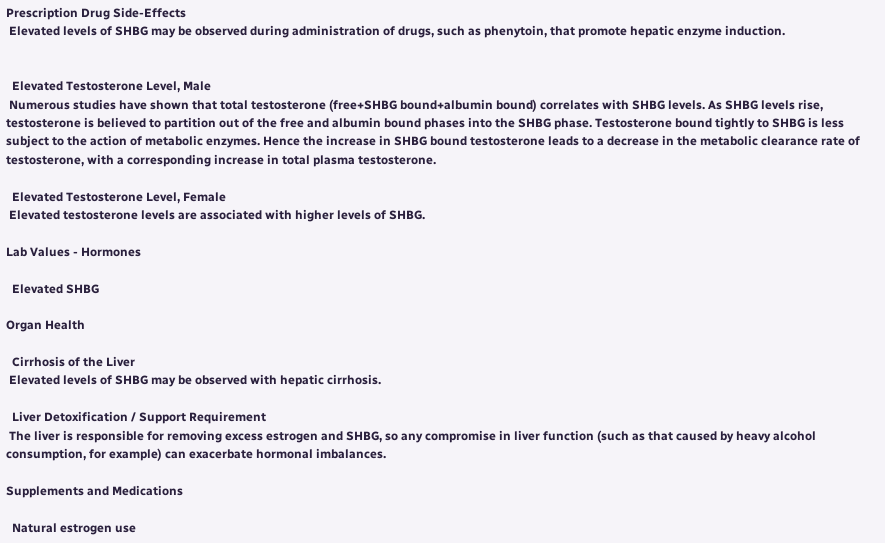Prescription Drug Side-Effects
 Elevated levels of SHBG may be observed during administration of drugs, such as phenytoin, that promote hepatic enzyme induction.


  Elevated Testosterone Level, Male
 Numerous studies have shown that total testosterone (free+SHBG bound+albumin bound) correlates with SHBG levels. As SHBG levels rise, testosterone is believed to partition out of the free and albumin bound phases into the SHBG phase. Testosterone bound tightly to SHBG is less subject to the action of metabolic enzymes. Hence the increase in SHBG bound testosterone leads to a decrease in the metabolic clearance rate of testosterone, with a corresponding increase in total plasma testosterone.

  Elevated Testosterone Level, Female
 Elevated testosterone levels are associated with higher levels of SHBG.

Lab Values - Hormones

  Elevated SHBG

Organ Health

  Cirrhosis of the Liver
 Elevated levels of SHBG may be observed with hepatic cirrhosis.

  Liver Detoxification / Support Requirement
 The liver is responsible for removing excess estrogen and SHBG, so any compromise in liver function (such as that caused by heavy alcohol consumption, for example) can exacerbate hormonal imbalances.

Supplements and Medications

  Natural estrogen use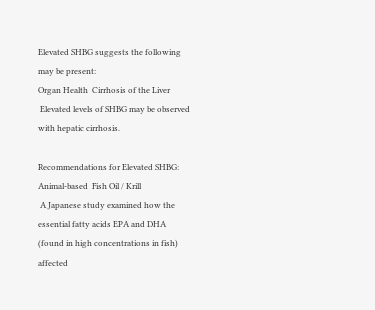Elevated SHBG suggests the following may be present:
Organ Health  Cirrhosis of the Liver
 Elevated levels of SHBG may be observed with hepatic cirrhosis.

Recommendations for Elevated SHBG:
Animal-based  Fish Oil / Krill
 A Japanese study examined how the essential fatty acids EPA and DHA (found in high concentrations in fish) affected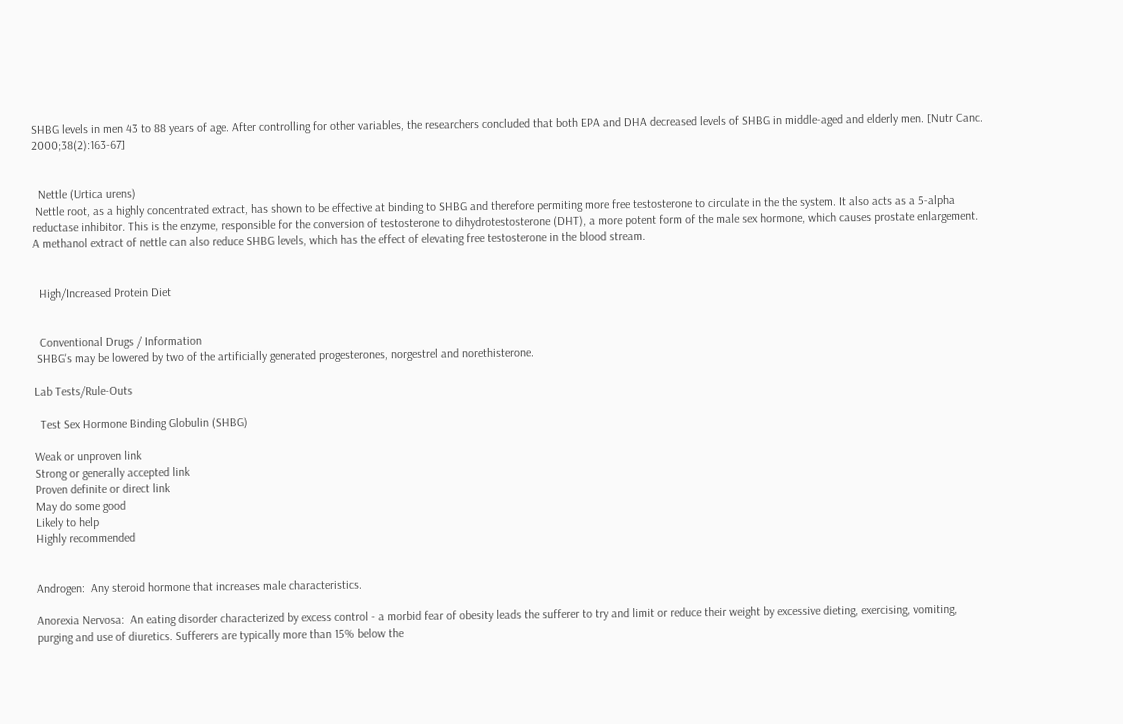SHBG levels in men 43 to 88 years of age. After controlling for other variables, the researchers concluded that both EPA and DHA decreased levels of SHBG in middle-aged and elderly men. [Nutr Canc. 2000;38(2):163-67]


  Nettle (Urtica urens)
 Nettle root, as a highly concentrated extract, has shown to be effective at binding to SHBG and therefore permiting more free testosterone to circulate in the the system. It also acts as a 5-alpha reductase inhibitor. This is the enzyme, responsible for the conversion of testosterone to dihydrotestosterone (DHT), a more potent form of the male sex hormone, which causes prostate enlargement. A methanol extract of nettle can also reduce SHBG levels, which has the effect of elevating free testosterone in the blood stream.


  High/Increased Protein Diet


  Conventional Drugs / Information
 SHBG's may be lowered by two of the artificially generated progesterones, norgestrel and norethisterone.

Lab Tests/Rule-Outs

  Test Sex Hormone Binding Globulin (SHBG)

Weak or unproven link
Strong or generally accepted link
Proven definite or direct link
May do some good
Likely to help
Highly recommended


Androgen:  Any steroid hormone that increases male characteristics.

Anorexia Nervosa:  An eating disorder characterized by excess control - a morbid fear of obesity leads the sufferer to try and limit or reduce their weight by excessive dieting, exercising, vomiting, purging and use of diuretics. Sufferers are typically more than 15% below the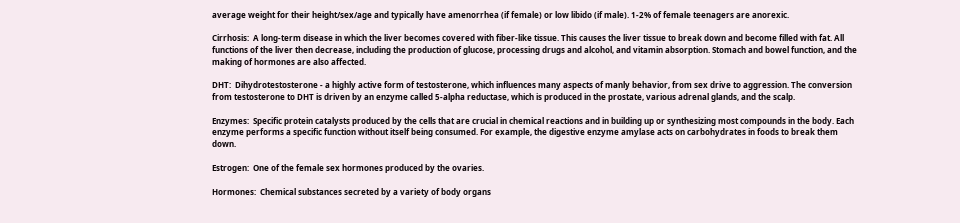average weight for their height/sex/age and typically have amenorrhea (if female) or low libido (if male). 1-2% of female teenagers are anorexic.

Cirrhosis:  A long-term disease in which the liver becomes covered with fiber-like tissue. This causes the liver tissue to break down and become filled with fat. All functions of the liver then decrease, including the production of glucose, processing drugs and alcohol, and vitamin absorption. Stomach and bowel function, and the making of hormones are also affected.

DHT:  Dihydrotestosterone - a highly active form of testosterone, which influences many aspects of manly behavior, from sex drive to aggression. The conversion from testosterone to DHT is driven by an enzyme called 5-alpha reductase, which is produced in the prostate, various adrenal glands, and the scalp.

Enzymes:  Specific protein catalysts produced by the cells that are crucial in chemical reactions and in building up or synthesizing most compounds in the body. Each enzyme performs a specific function without itself being consumed. For example, the digestive enzyme amylase acts on carbohydrates in foods to break them down.

Estrogen:  One of the female sex hormones produced by the ovaries.

Hormones:  Chemical substances secreted by a variety of body organs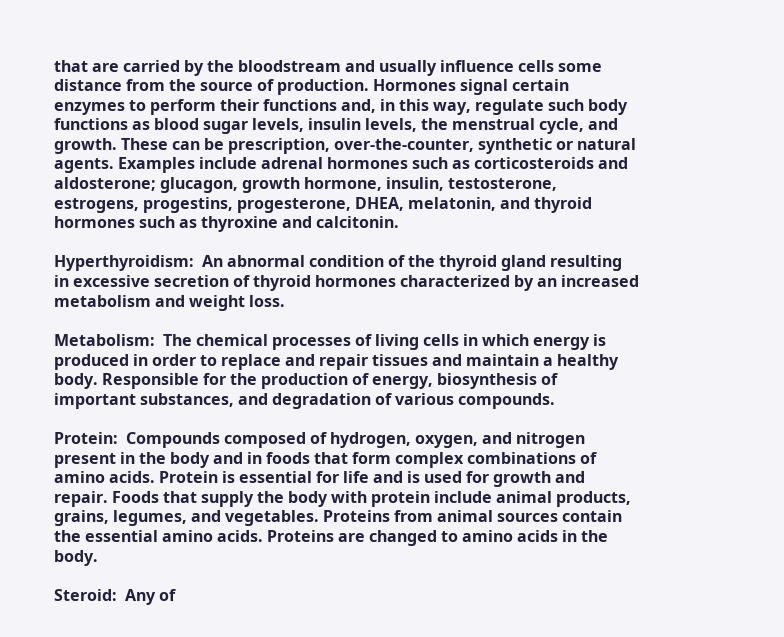that are carried by the bloodstream and usually influence cells some distance from the source of production. Hormones signal certain enzymes to perform their functions and, in this way, regulate such body functions as blood sugar levels, insulin levels, the menstrual cycle, and growth. These can be prescription, over-the-counter, synthetic or natural agents. Examples include adrenal hormones such as corticosteroids and aldosterone; glucagon, growth hormone, insulin, testosterone, estrogens, progestins, progesterone, DHEA, melatonin, and thyroid hormones such as thyroxine and calcitonin.

Hyperthyroidism:  An abnormal condition of the thyroid gland resulting in excessive secretion of thyroid hormones characterized by an increased metabolism and weight loss.

Metabolism:  The chemical processes of living cells in which energy is produced in order to replace and repair tissues and maintain a healthy body. Responsible for the production of energy, biosynthesis of important substances, and degradation of various compounds.

Protein:  Compounds composed of hydrogen, oxygen, and nitrogen present in the body and in foods that form complex combinations of amino acids. Protein is essential for life and is used for growth and repair. Foods that supply the body with protein include animal products, grains, legumes, and vegetables. Proteins from animal sources contain the essential amino acids. Proteins are changed to amino acids in the body.

Steroid:  Any of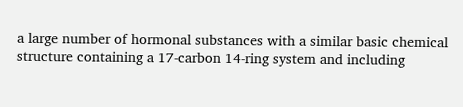a large number of hormonal substances with a similar basic chemical structure containing a 17-carbon 14-ring system and including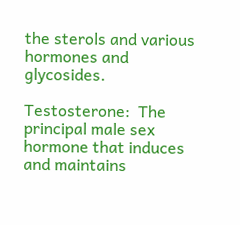the sterols and various hormones and glycosides.

Testosterone:  The principal male sex hormone that induces and maintains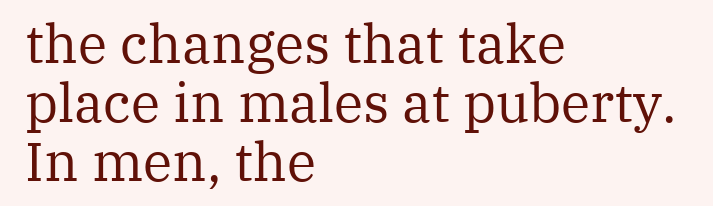the changes that take place in males at puberty. In men, the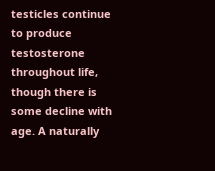testicles continue to produce testosterone throughout life, though there is some decline with age. A naturally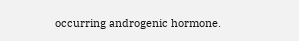occurring androgenic hormone.